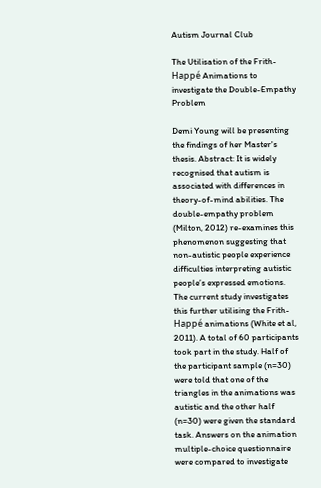Autism Journal Club

The Utilisation of the Frith-Happé Animations to investigate the Double-Empathy Problem

Demi Young will be presenting the findings of her Master's thesis. Abstract: It is widely recognised that autism is associated with differences in theory-of-mind abilities. The double-empathy problem (Milton, 2012) re-examines this phenomenon suggesting that non-autistic people experience difficulties interpreting autistic people’s expressed emotions. The current study investigates this further utilising the Frith-Happé animations (White et al, 2011). A total of 60 participants took part in the study. Half of the participant sample (n=30) were told that one of the triangles in the animations was autistic and the other half (n=30) were given the standard task. Answers on the animation multiple-choice questionnaire were compared to investigate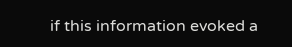if this information evoked a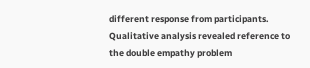different response from participants. Qualitative analysis revealed reference to the double empathy problem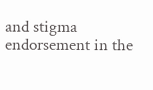and stigma endorsement in the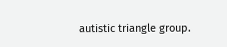autistic triangle group.